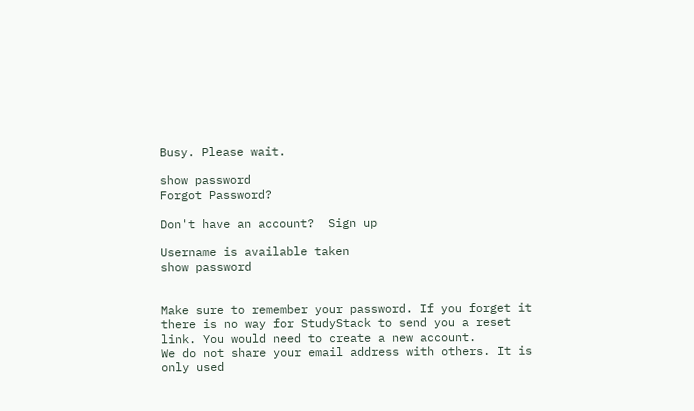Busy. Please wait.

show password
Forgot Password?

Don't have an account?  Sign up

Username is available taken
show password


Make sure to remember your password. If you forget it there is no way for StudyStack to send you a reset link. You would need to create a new account.
We do not share your email address with others. It is only used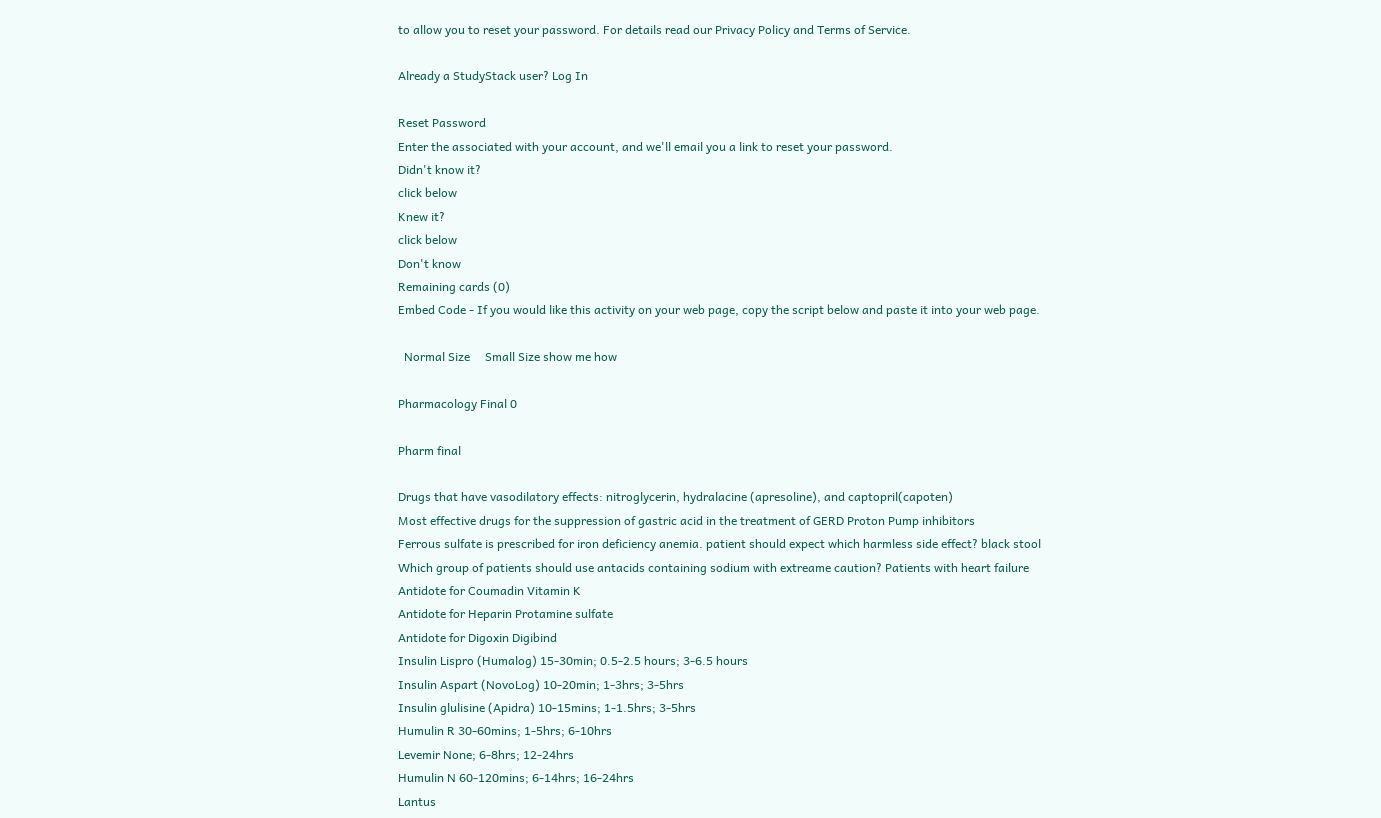to allow you to reset your password. For details read our Privacy Policy and Terms of Service.

Already a StudyStack user? Log In

Reset Password
Enter the associated with your account, and we'll email you a link to reset your password.
Didn't know it?
click below
Knew it?
click below
Don't know
Remaining cards (0)
Embed Code - If you would like this activity on your web page, copy the script below and paste it into your web page.

  Normal Size     Small Size show me how

Pharmacology Final 0

Pharm final

Drugs that have vasodilatory effects: nitroglycerin, hydralacine (apresoline), and captopril(capoten)
Most effective drugs for the suppression of gastric acid in the treatment of GERD Proton Pump inhibitors
Ferrous sulfate is prescribed for iron deficiency anemia. patient should expect which harmless side effect? black stool
Which group of patients should use antacids containing sodium with extreame caution? Patients with heart failure
Antidote for Coumadin Vitamin K
Antidote for Heparin Protamine sulfate
Antidote for Digoxin Digibind
Insulin Lispro (Humalog) 15-30min; 0.5-2.5 hours; 3-6.5 hours
Insulin Aspart (NovoLog) 10-20min; 1-3hrs; 3-5hrs
Insulin glulisine (Apidra) 10-15mins; 1-1.5hrs; 3-5hrs
Humulin R 30-60mins; 1-5hrs; 6-10hrs
Levemir None; 6-8hrs; 12-24hrs
Humulin N 60-120mins; 6-14hrs; 16-24hrs
Lantus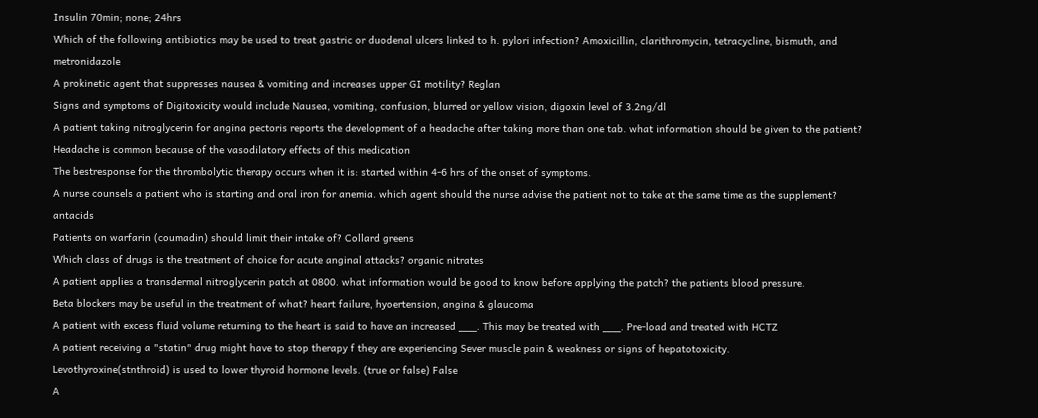Insulin 70min; none; 24hrs
Which of the following antibiotics may be used to treat gastric or duodenal ulcers linked to h. pylori infection? Amoxicillin, clarithromycin, tetracycline, bismuth, and metronidazole
A prokinetic agent that suppresses nausea & vomiting and increases upper GI motility? Reglan
Signs and symptoms of Digitoxicity would include Nausea, vomiting, confusion, blurred or yellow vision, digoxin level of 3.2ng/dl
A patient taking nitroglycerin for angina pectoris reports the development of a headache after taking more than one tab. what information should be given to the patient? Headache is common because of the vasodilatory effects of this medication
The bestresponse for the thrombolytic therapy occurs when it is: started within 4-6 hrs of the onset of symptoms.
A nurse counsels a patient who is starting and oral iron for anemia. which agent should the nurse advise the patient not to take at the same time as the supplement? antacids
Patients on warfarin (coumadin) should limit their intake of? Collard greens
Which class of drugs is the treatment of choice for acute anginal attacks? organic nitrates
A patient applies a transdermal nitroglycerin patch at 0800. what information would be good to know before applying the patch? the patients blood pressure.
Beta blockers may be useful in the treatment of what? heart failure, hyoertension, angina & glaucoma
A patient with excess fluid volume returning to the heart is said to have an increased ___. This may be treated with ___. Pre-load and treated with HCTZ
A patient receiving a "statin" drug might have to stop therapy f they are experiencing Sever muscle pain & weakness or signs of hepatotoxicity.
Levothyroxine(stnthroid) is used to lower thyroid hormone levels. (true or false) False
A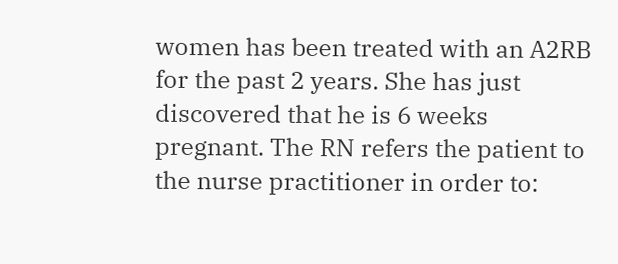women has been treated with an A2RB for the past 2 years. She has just discovered that he is 6 weeks pregnant. The RN refers the patient to the nurse practitioner in order to: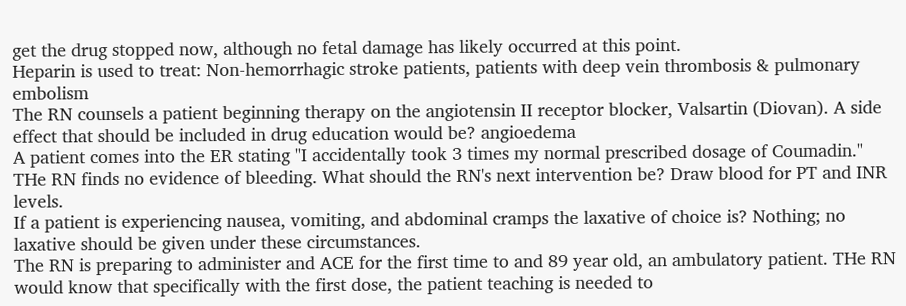get the drug stopped now, although no fetal damage has likely occurred at this point.
Heparin is used to treat: Non-hemorrhagic stroke patients, patients with deep vein thrombosis & pulmonary embolism
The RN counsels a patient beginning therapy on the angiotensin II receptor blocker, Valsartin (Diovan). A side effect that should be included in drug education would be? angioedema
A patient comes into the ER stating "I accidentally took 3 times my normal prescribed dosage of Coumadin." THe RN finds no evidence of bleeding. What should the RN's next intervention be? Draw blood for PT and INR levels.
If a patient is experiencing nausea, vomiting, and abdominal cramps the laxative of choice is? Nothing; no laxative should be given under these circumstances.
The RN is preparing to administer and ACE for the first time to and 89 year old, an ambulatory patient. THe RN would know that specifically with the first dose, the patient teaching is needed to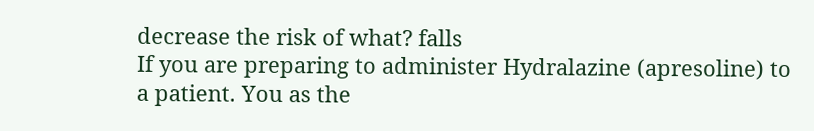decrease the risk of what? falls
If you are preparing to administer Hydralazine (apresoline) to a patient. You as the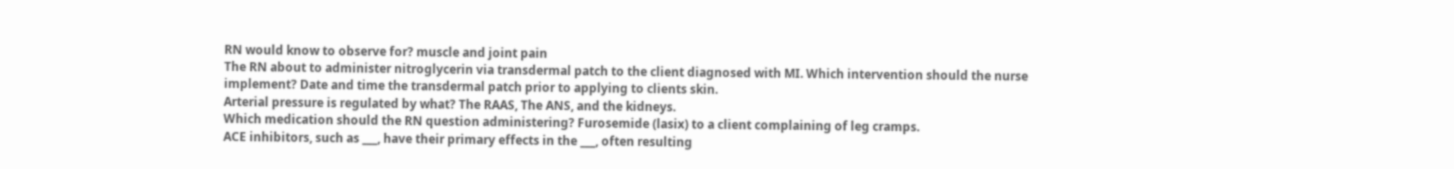RN would know to observe for? muscle and joint pain
The RN about to administer nitroglycerin via transdermal patch to the client diagnosed with MI. Which intervention should the nurse implement? Date and time the transdermal patch prior to applying to clients skin.
Arterial pressure is regulated by what? The RAAS, The ANS, and the kidneys.
Which medication should the RN question administering? Furosemide (lasix) to a client complaining of leg cramps.
ACE inhibitors, such as ___, have their primary effects in the ___, often resulting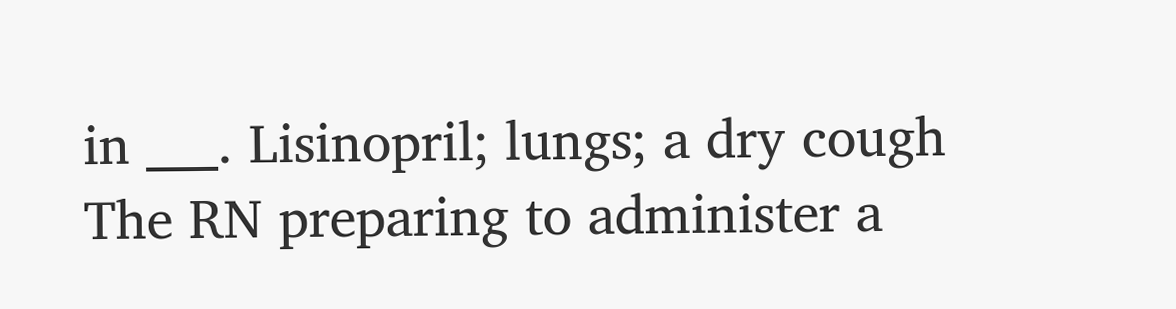in ___. Lisinopril; lungs; a dry cough
The RN preparing to administer a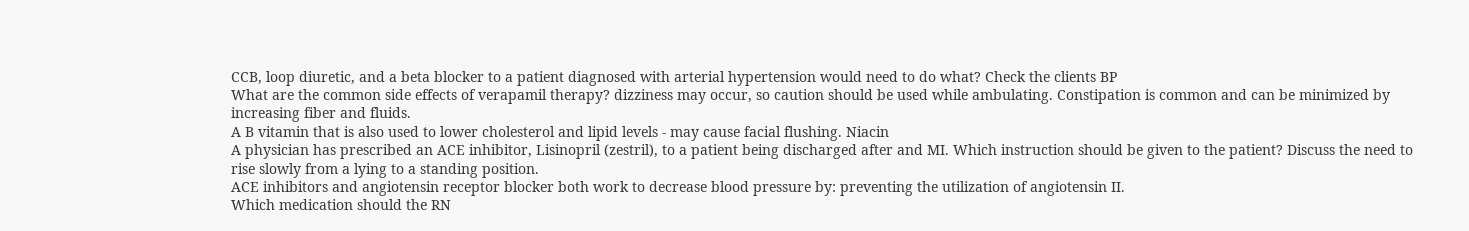CCB, loop diuretic, and a beta blocker to a patient diagnosed with arterial hypertension would need to do what? Check the clients BP
What are the common side effects of verapamil therapy? dizziness may occur, so caution should be used while ambulating. Constipation is common and can be minimized by increasing fiber and fluids.
A B vitamin that is also used to lower cholesterol and lipid levels - may cause facial flushing. Niacin
A physician has prescribed an ACE inhibitor, Lisinopril (zestril), to a patient being discharged after and MI. Which instruction should be given to the patient? Discuss the need to rise slowly from a lying to a standing position.
ACE inhibitors and angiotensin receptor blocker both work to decrease blood pressure by: preventing the utilization of angiotensin II.
Which medication should the RN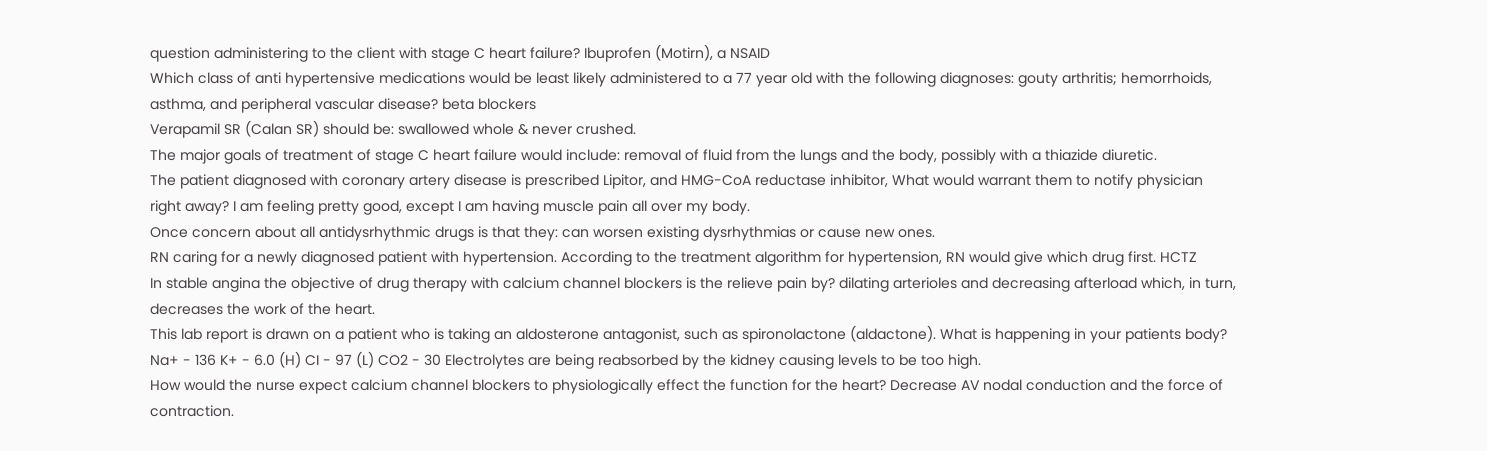question administering to the client with stage C heart failure? Ibuprofen (Motirn), a NSAID
Which class of anti hypertensive medications would be least likely administered to a 77 year old with the following diagnoses: gouty arthritis; hemorrhoids, asthma, and peripheral vascular disease? beta blockers
Verapamil SR (Calan SR) should be: swallowed whole & never crushed.
The major goals of treatment of stage C heart failure would include: removal of fluid from the lungs and the body, possibly with a thiazide diuretic.
The patient diagnosed with coronary artery disease is prescribed Lipitor, and HMG-CoA reductase inhibitor, What would warrant them to notify physician right away? I am feeling pretty good, except I am having muscle pain all over my body.
Once concern about all antidysrhythmic drugs is that they: can worsen existing dysrhythmias or cause new ones.
RN caring for a newly diagnosed patient with hypertension. According to the treatment algorithm for hypertension, RN would give which drug first. HCTZ
In stable angina the objective of drug therapy with calcium channel blockers is the relieve pain by? dilating arterioles and decreasing afterload which, in turn, decreases the work of the heart.
This lab report is drawn on a patient who is taking an aldosterone antagonist, such as spironolactone (aldactone). What is happening in your patients body? Na+ - 136 K+ - 6.0 (H) CI - 97 (L) CO2 - 30 Electrolytes are being reabsorbed by the kidney causing levels to be too high.
How would the nurse expect calcium channel blockers to physiologically effect the function for the heart? Decrease AV nodal conduction and the force of contraction.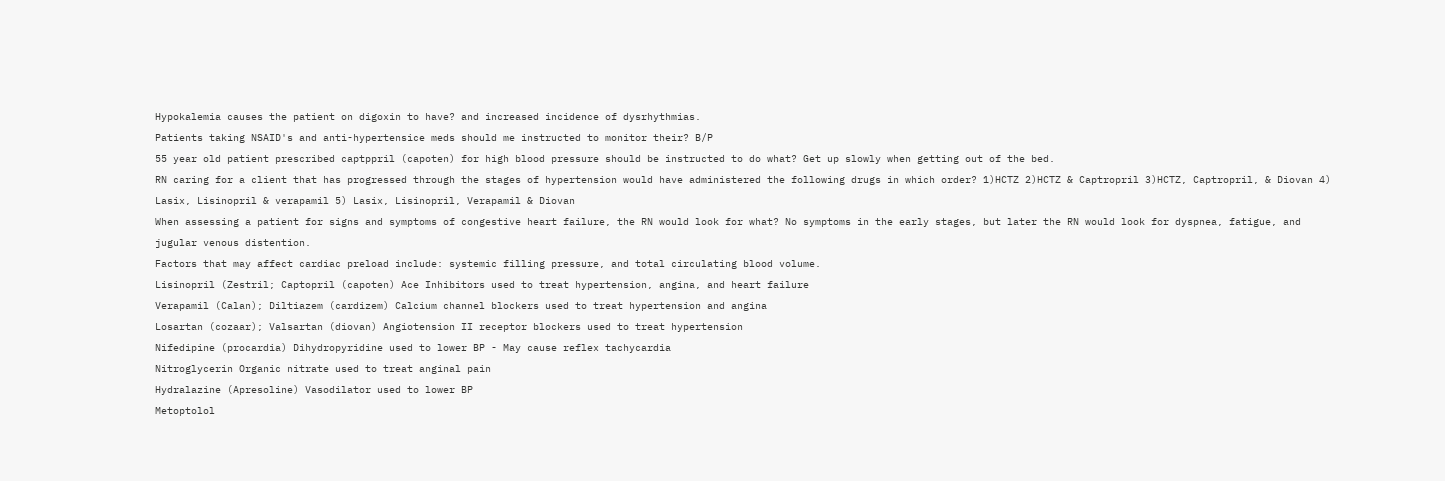Hypokalemia causes the patient on digoxin to have? and increased incidence of dysrhythmias.
Patients taking NSAID's and anti-hypertensice meds should me instructed to monitor their? B/P
55 year old patient prescribed captppril (capoten) for high blood pressure should be instructed to do what? Get up slowly when getting out of the bed.
RN caring for a client that has progressed through the stages of hypertension would have administered the following drugs in which order? 1)HCTZ 2)HCTZ & Captropril 3)HCTZ, Captropril, & Diovan 4) Lasix, Lisinopril & verapamil 5) Lasix, Lisinopril, Verapamil & Diovan
When assessing a patient for signs and symptoms of congestive heart failure, the RN would look for what? No symptoms in the early stages, but later the RN would look for dyspnea, fatigue, and jugular venous distention.
Factors that may affect cardiac preload include: systemic filling pressure, and total circulating blood volume.
Lisinopril (Zestril; Captopril (capoten) Ace Inhibitors used to treat hypertension, angina, and heart failure
Verapamil (Calan); Diltiazem (cardizem) Calcium channel blockers used to treat hypertension and angina
Losartan (cozaar); Valsartan (diovan) Angiotension II receptor blockers used to treat hypertension
Nifedipine (procardia) Dihydropyridine used to lower BP - May cause reflex tachycardia
Nitroglycerin Organic nitrate used to treat anginal pain
Hydralazine (Apresoline) Vasodilator used to lower BP
Metoptolol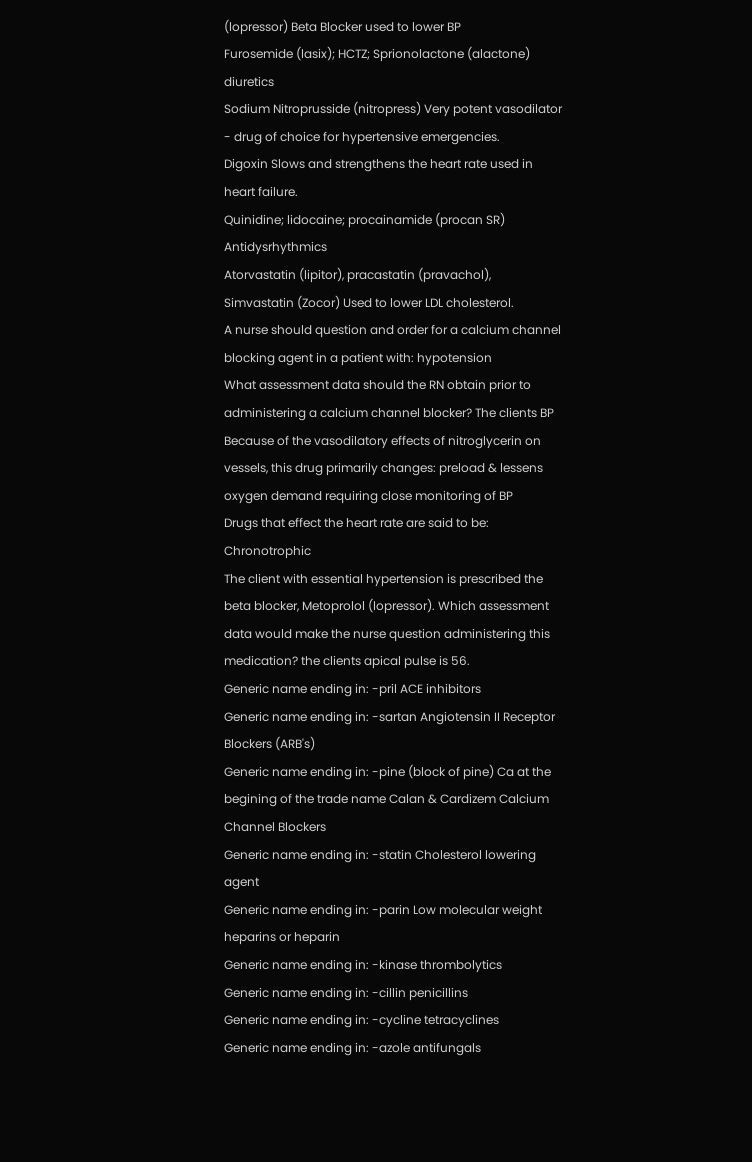(lopressor) Beta Blocker used to lower BP
Furosemide (lasix); HCTZ; Sprionolactone (alactone) diuretics
Sodium Nitroprusside (nitropress) Very potent vasodilator - drug of choice for hypertensive emergencies.
Digoxin Slows and strengthens the heart rate used in heart failure.
Quinidine; lidocaine; procainamide (procan SR) Antidysrhythmics
Atorvastatin (lipitor), pracastatin (pravachol), Simvastatin (Zocor) Used to lower LDL cholesterol.
A nurse should question and order for a calcium channel blocking agent in a patient with: hypotension
What assessment data should the RN obtain prior to administering a calcium channel blocker? The clients BP
Because of the vasodilatory effects of nitroglycerin on vessels, this drug primarily changes: preload & lessens oxygen demand requiring close monitoring of BP
Drugs that effect the heart rate are said to be: Chronotrophic
The client with essential hypertension is prescribed the beta blocker, Metoprolol (lopressor). Which assessment data would make the nurse question administering this medication? the clients apical pulse is 56.
Generic name ending in: -pril ACE inhibitors
Generic name ending in: -sartan Angiotensin II Receptor Blockers (ARB's)
Generic name ending in: -pine (block of pine) Ca at the begining of the trade name Calan & Cardizem Calcium Channel Blockers
Generic name ending in: -statin Cholesterol lowering agent
Generic name ending in: -parin Low molecular weight heparins or heparin
Generic name ending in: -kinase thrombolytics
Generic name ending in: -cillin penicillins
Generic name ending in: -cycline tetracyclines
Generic name ending in: -azole antifungals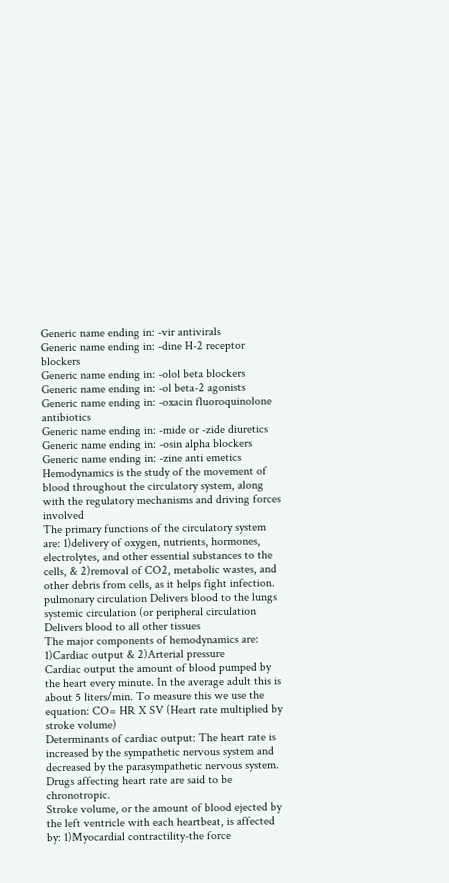Generic name ending in: -vir antivirals
Generic name ending in: -dine H-2 receptor blockers
Generic name ending in: -olol beta blockers
Generic name ending in: -ol beta-2 agonists
Generic name ending in: -oxacin fluoroquinolone antibiotics
Generic name ending in: -mide or -zide diuretics
Generic name ending in: -osin alpha blockers
Generic name ending in: -zine anti emetics
Hemodynamics is the study of the movement of blood throughout the circulatory system, along with the regulatory mechanisms and driving forces involved
The primary functions of the circulatory system are: 1)delivery of oxygen, nutrients, hormones, electrolytes, and other essential substances to the cells, & 2)removal of CO2, metabolic wastes, and other debris from cells, as it helps fight infection.
pulmonary circulation Delivers blood to the lungs
systemic circulation (or peripheral circulation Delivers blood to all other tissues
The major components of hemodynamics are: 1)Cardiac output & 2)Arterial pressure
Cardiac output the amount of blood pumped by the heart every minute. In the average adult this is about 5 liters/min. To measure this we use the equation: CO= HR X SV (Heart rate multiplied by stroke volume)
Determinants of cardiac output: The heart rate is increased by the sympathetic nervous system and decreased by the parasympathetic nervous system. Drugs affecting heart rate are said to be chronotropic.
Stroke volume, or the amount of blood ejected by the left ventricle with each heartbeat, is affected by: 1)Myocardial contractility-the force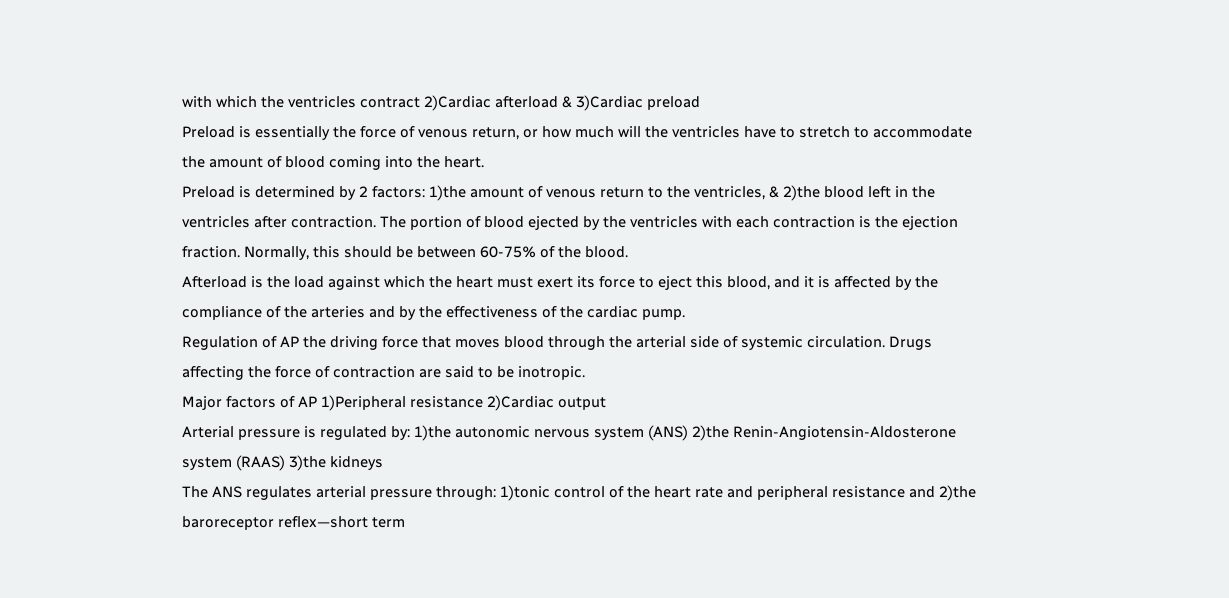with which the ventricles contract 2)Cardiac afterload & 3)Cardiac preload
Preload is essentially the force of venous return, or how much will the ventricles have to stretch to accommodate the amount of blood coming into the heart.
Preload is determined by 2 factors: 1)the amount of venous return to the ventricles, & 2)the blood left in the ventricles after contraction. The portion of blood ejected by the ventricles with each contraction is the ejection fraction. Normally, this should be between 60-75% of the blood.
Afterload is the load against which the heart must exert its force to eject this blood, and it is affected by the compliance of the arteries and by the effectiveness of the cardiac pump.
Regulation of AP the driving force that moves blood through the arterial side of systemic circulation. Drugs affecting the force of contraction are said to be inotropic.
Major factors of AP 1)Peripheral resistance 2)Cardiac output
Arterial pressure is regulated by: 1)the autonomic nervous system (ANS) 2)the Renin-Angiotensin-Aldosterone system (RAAS) 3)the kidneys
The ANS regulates arterial pressure through: 1)tonic control of the heart rate and peripheral resistance and 2)the baroreceptor reflex—short term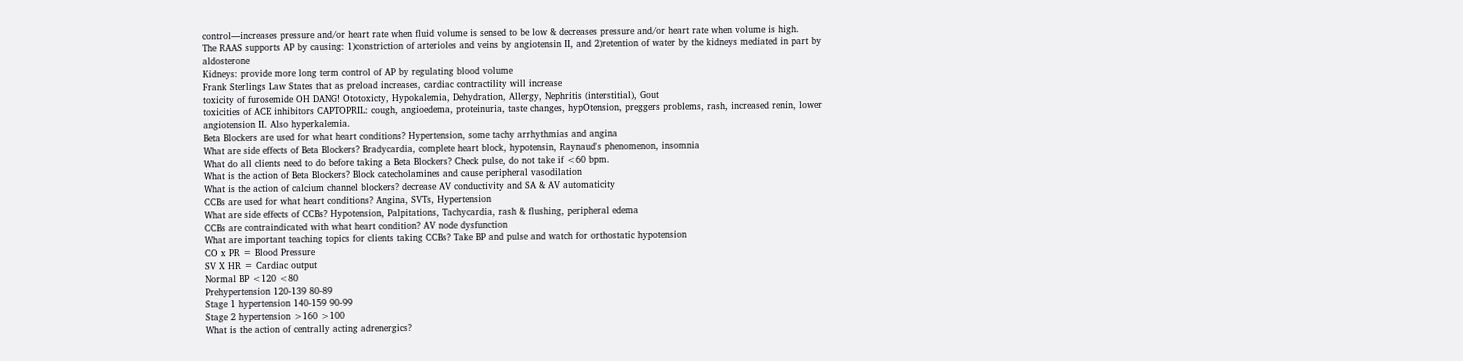control—increases pressure and/or heart rate when fluid volume is sensed to be low & decreases pressure and/or heart rate when volume is high.
The RAAS supports AP by causing: 1)constriction of arterioles and veins by angiotensin II, and 2)retention of water by the kidneys mediated in part by aldosterone
Kidneys: provide more long term control of AP by regulating blood volume
Frank Sterlings Law States that as preload increases, cardiac contractility will increase
toxicity of furosemide OH DANG! Ototoxicty, Hypokalemia, Dehydration, Allergy, Nephritis (interstitial), Gout
toxicities of ACE inhibitors CAPTOPRIL: cough, angioedema, proteinuria, taste changes, hypOtension, preggers problems, rash, increased renin, lower angiotension II. Also hyperkalemia.
Beta Blockers are used for what heart conditions? Hypertension, some tachy arrhythmias and angina
What are side effects of Beta Blockers? Bradycardia, complete heart block, hypotensin, Raynaud's phenomenon, insomnia
What do all clients need to do before taking a Beta Blockers? Check pulse, do not take if <60 bpm.
What is the action of Beta Blockers? Block catecholamines and cause peripheral vasodilation
What is the action of calcium channel blockers? decrease AV conductivity and SA & AV automaticity
CCBs are used for what heart conditions? Angina, SVTs, Hypertension
What are side effects of CCBs? Hypotension, Palpitations, Tachycardia, rash & flushing, peripheral edema
CCBs are contraindicated with what heart condition? AV node dysfunction
What are important teaching topics for clients taking CCBs? Take BP and pulse and watch for orthostatic hypotension
CO x PR = Blood Pressure
SV X HR = Cardiac output
Normal BP <120 <80
Prehypertension 120-139 80-89
Stage 1 hypertension 140-159 90-99
Stage 2 hypertension >160 >100
What is the action of centrally acting adrenergics?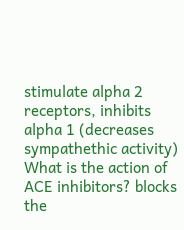stimulate alpha 2 receptors, inhibits alpha 1 (decreases sympathethic activity)
What is the action of ACE inhibitors? blocks the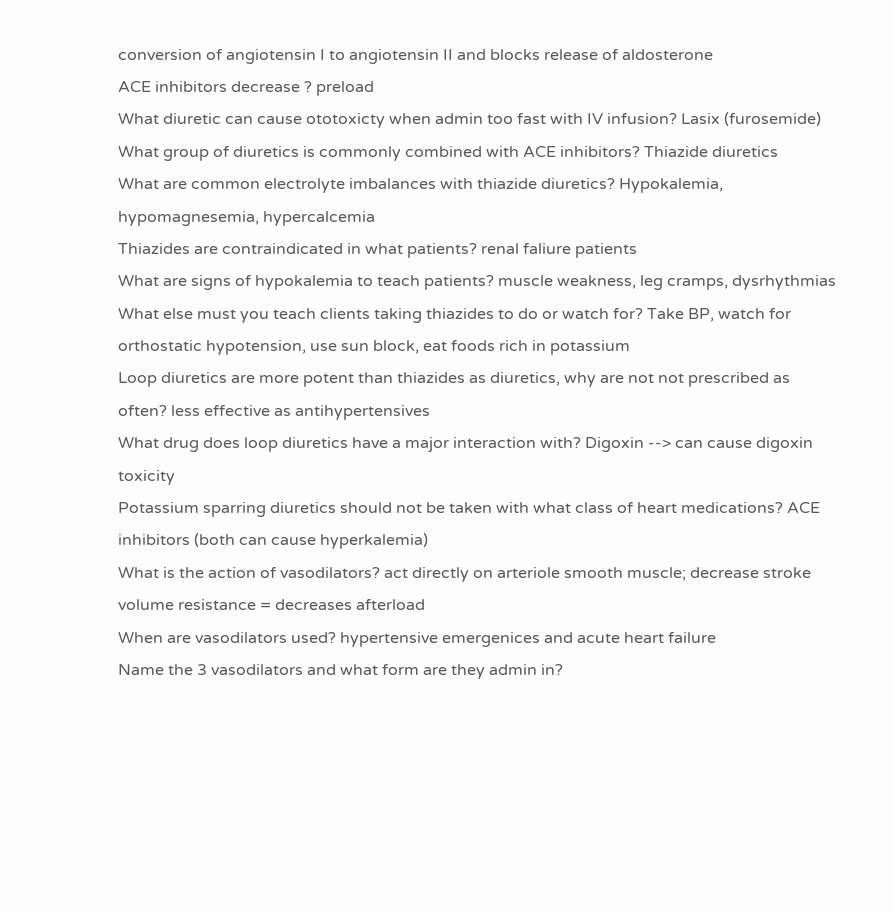conversion of angiotensin I to angiotensin II and blocks release of aldosterone
ACE inhibitors decrease ? preload
What diuretic can cause ototoxicty when admin too fast with IV infusion? Lasix (furosemide)
What group of diuretics is commonly combined with ACE inhibitors? Thiazide diuretics
What are common electrolyte imbalances with thiazide diuretics? Hypokalemia, hypomagnesemia, hypercalcemia
Thiazides are contraindicated in what patients? renal faliure patients
What are signs of hypokalemia to teach patients? muscle weakness, leg cramps, dysrhythmias
What else must you teach clients taking thiazides to do or watch for? Take BP, watch for orthostatic hypotension, use sun block, eat foods rich in potassium
Loop diuretics are more potent than thiazides as diuretics, why are not not prescribed as often? less effective as antihypertensives
What drug does loop diuretics have a major interaction with? Digoxin --> can cause digoxin toxicity
Potassium sparring diuretics should not be taken with what class of heart medications? ACE inhibitors (both can cause hyperkalemia)
What is the action of vasodilators? act directly on arteriole smooth muscle; decrease stroke volume resistance = decreases afterload
When are vasodilators used? hypertensive emergenices and acute heart failure
Name the 3 vasodilators and what form are they admin in?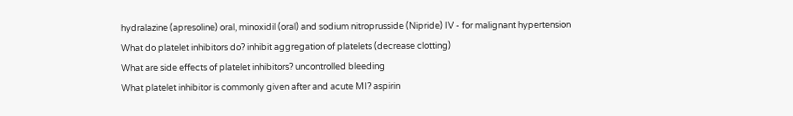hydralazine (apresoline) oral, minoxidil (oral) and sodium nitroprusside (Nipride) IV - for malignant hypertension
What do platelet inhibitors do? inhibit aggregation of platelets (decrease clotting)
What are side effects of platelet inhibitors? uncontrolled bleeding
What platelet inhibitor is commonly given after and acute MI? aspirin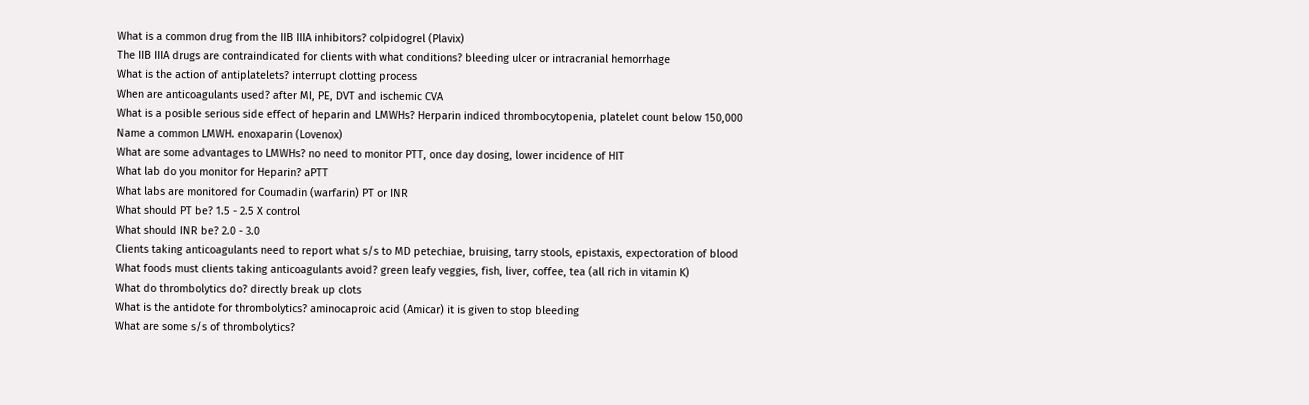What is a common drug from the IIB IIIA inhibitors? colpidogrel (Plavix)
The IIB IIIA drugs are contraindicated for clients with what conditions? bleeding ulcer or intracranial hemorrhage
What is the action of antiplatelets? interrupt clotting process
When are anticoagulants used? after MI, PE, DVT and ischemic CVA
What is a posible serious side effect of heparin and LMWHs? Herparin indiced thrombocytopenia, platelet count below 150,000
Name a common LMWH. enoxaparin (Lovenox)
What are some advantages to LMWHs? no need to monitor PTT, once day dosing, lower incidence of HIT
What lab do you monitor for Heparin? aPTT
What labs are monitored for Coumadin (warfarin) PT or INR
What should PT be? 1.5 - 2.5 X control
What should INR be? 2.0 - 3.0
Clients taking anticoagulants need to report what s/s to MD petechiae, bruising, tarry stools, epistaxis, expectoration of blood
What foods must clients taking anticoagulants avoid? green leafy veggies, fish, liver, coffee, tea (all rich in vitamin K)
What do thrombolytics do? directly break up clots
What is the antidote for thrombolytics? aminocaproic acid (Amicar) it is given to stop bleeding
What are some s/s of thrombolytics?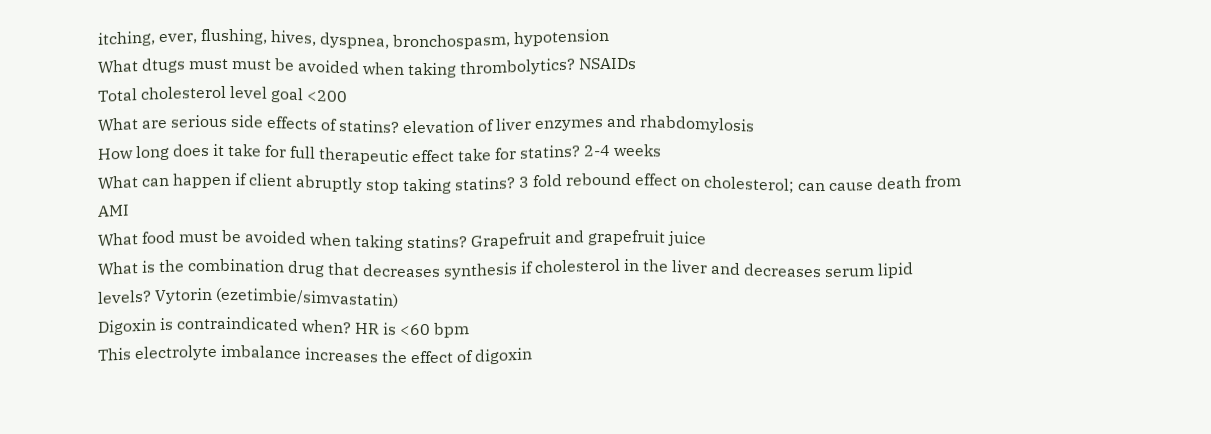itching, ever, flushing, hives, dyspnea, bronchospasm, hypotension
What dtugs must must be avoided when taking thrombolytics? NSAIDs
Total cholesterol level goal <200
What are serious side effects of statins? elevation of liver enzymes and rhabdomylosis
How long does it take for full therapeutic effect take for statins? 2-4 weeks
What can happen if client abruptly stop taking statins? 3 fold rebound effect on cholesterol; can cause death from AMI
What food must be avoided when taking statins? Grapefruit and grapefruit juice
What is the combination drug that decreases synthesis if cholesterol in the liver and decreases serum lipid levels? Vytorin (ezetimbie/simvastatin)
Digoxin is contraindicated when? HR is <60 bpm
This electrolyte imbalance increases the effect of digoxin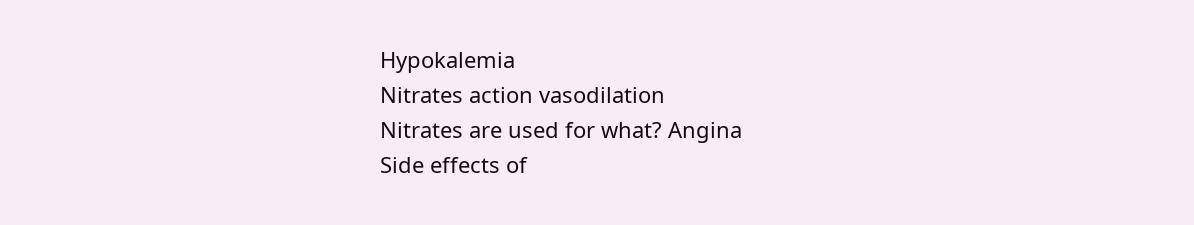Hypokalemia
Nitrates action vasodilation
Nitrates are used for what? Angina
Side effects of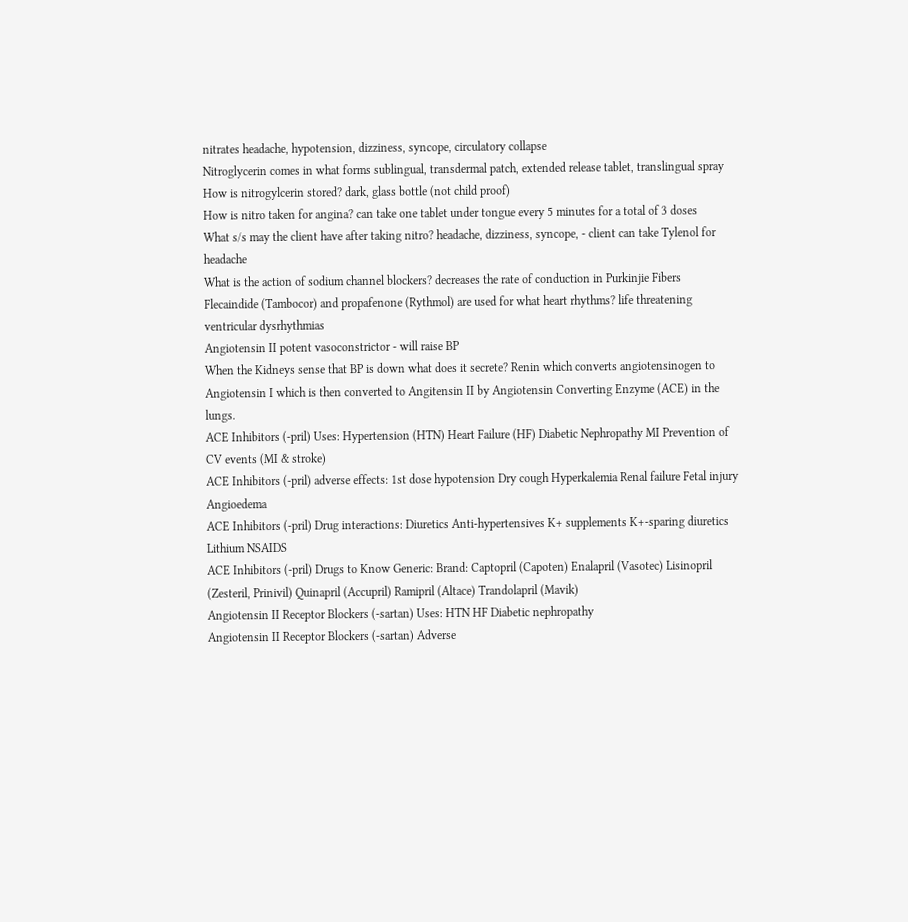nitrates headache, hypotension, dizziness, syncope, circulatory collapse
Nitroglycerin comes in what forms sublingual, transdermal patch, extended release tablet, translingual spray
How is nitrogylcerin stored? dark, glass bottle (not child proof)
How is nitro taken for angina? can take one tablet under tongue every 5 minutes for a total of 3 doses
What s/s may the client have after taking nitro? headache, dizziness, syncope, - client can take Tylenol for headache
What is the action of sodium channel blockers? decreases the rate of conduction in Purkinjie Fibers
Flecaindide (Tambocor) and propafenone (Rythmol) are used for what heart rhythms? life threatening ventricular dysrhythmias
Angiotensin II potent vasoconstrictor - will raise BP
When the Kidneys sense that BP is down what does it secrete? Renin which converts angiotensinogen to Angiotensin I which is then converted to Angitensin II by Angiotensin Converting Enzyme (ACE) in the lungs.
ACE Inhibitors (-pril) Uses: Hypertension (HTN) Heart Failure (HF) Diabetic Nephropathy MI Prevention of CV events (MI & stroke)
ACE Inhibitors (-pril) adverse effects: 1st dose hypotension Dry cough Hyperkalemia Renal failure Fetal injury Angioedema
ACE Inhibitors (-pril) Drug interactions: Diuretics Anti-hypertensives K+ supplements K+-sparing diuretics Lithium NSAIDS
ACE Inhibitors (-pril) Drugs to Know Generic: Brand: Captopril (Capoten) Enalapril (Vasotec) Lisinopril (Zesteril, Prinivil) Quinapril (Accupril) Ramipril (Altace) Trandolapril (Mavik)
Angiotensin II Receptor Blockers (-sartan) Uses: HTN HF Diabetic nephropathy
Angiotensin II Receptor Blockers (-sartan) Adverse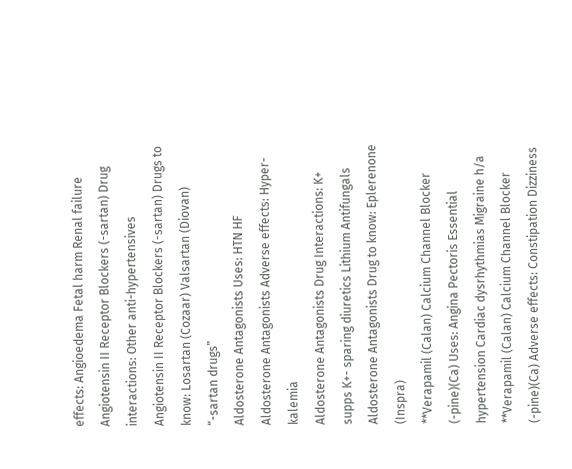effects: Angioedema Fetal harm Renal failure
Angiotensin II Receptor Blockers (-sartan) Drug interactions: Other anti-hypertensives
Angiotensin II Receptor Blockers (-sartan) Drugs to know: Losartan (Cozaar) Valsartan (Diovan) “-sartan drugs”
Aldosterone Antagonists Uses: HTN HF
Aldosterone Antagonists Adverse effects: Hyper-kalemia
Aldosterone Antagonists Drug Interactions: K+ supps K+- sparing diuretics Lithium Antifungals
Aldosterone Antagonists Drug to know: Eplerenone (Inspra)
**Verapamil (Calan) Calcium Channel Blocker (-pine)(Ca) Uses: Angina Pectoris Essential hypertension Cardiac dysrhythmias Migraine h/a
**Verapamil (Calan) Calcium Channel Blocker (-pine)(Ca) Adverse effects: Constipation Dizziness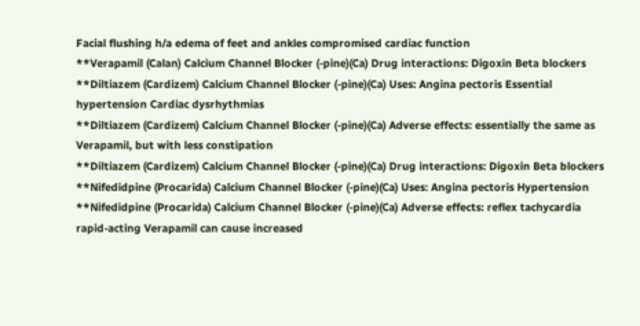Facial flushing h/a edema of feet and ankles compromised cardiac function
**Verapamil (Calan) Calcium Channel Blocker (-pine)(Ca) Drug interactions: Digoxin Beta blockers
**Diltiazem (Cardizem) Calcium Channel Blocker (-pine)(Ca) Uses: Angina pectoris Essential hypertension Cardiac dysrhythmias
**Diltiazem (Cardizem) Calcium Channel Blocker (-pine)(Ca) Adverse effects: essentially the same as Verapamil, but with less constipation
**Diltiazem (Cardizem) Calcium Channel Blocker (-pine)(Ca) Drug interactions: Digoxin Beta blockers
**Nifedidpine (Procarida) Calcium Channel Blocker (-pine)(Ca) Uses: Angina pectoris Hypertension
**Nifedidpine (Procarida) Calcium Channel Blocker (-pine)(Ca) Adverse effects: reflex tachycardia rapid-acting Verapamil can cause increased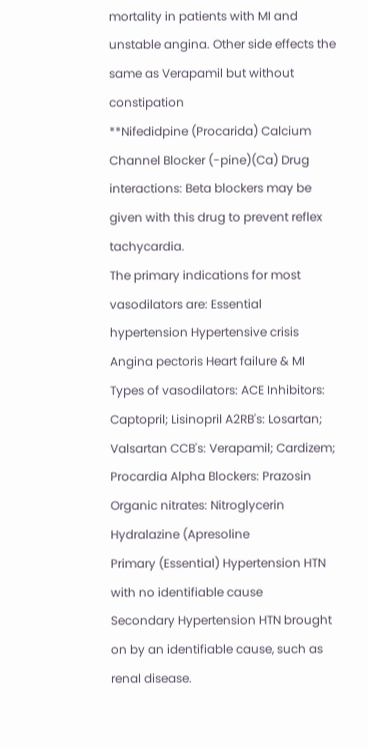mortality in patients with MI and unstable angina. Other side effects the same as Verapamil but without constipation
**Nifedidpine (Procarida) Calcium Channel Blocker (-pine)(Ca) Drug interactions: Beta blockers may be given with this drug to prevent reflex tachycardia.
The primary indications for most vasodilators are: Essential hypertension Hypertensive crisis Angina pectoris Heart failure & MI
Types of vasodilators: ACE Inhibitors: Captopril; Lisinopril A2RB's: Losartan; Valsartan CCB's: Verapamil; Cardizem; Procardia Alpha Blockers: Prazosin Organic nitrates: Nitroglycerin Hydralazine (Apresoline
Primary (Essential) Hypertension HTN with no identifiable cause
Secondary Hypertension HTN brought on by an identifiable cause, such as renal disease.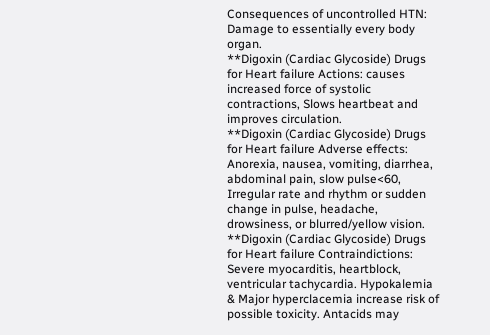Consequences of uncontrolled HTN: Damage to essentially every body organ.
**Digoxin (Cardiac Glycoside) Drugs for Heart failure Actions: causes increased force of systolic contractions, Slows heartbeat and improves circulation.
**Digoxin (Cardiac Glycoside) Drugs for Heart failure Adverse effects: Anorexia, nausea, vomiting, diarrhea, abdominal pain, slow pulse<60, Irregular rate and rhythm or sudden change in pulse, headache, drowsiness, or blurred/yellow vision.
**Digoxin (Cardiac Glycoside) Drugs for Heart failure Contraindictions: Severe myocarditis, heartblock, ventricular tachycardia. Hypokalemia & Major hyperclacemia increase risk of possible toxicity. Antacids may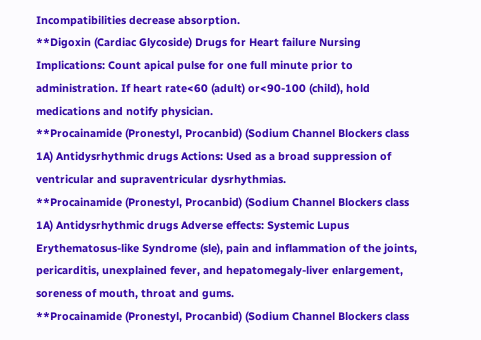Incompatibilities decrease absorption.
**Digoxin (Cardiac Glycoside) Drugs for Heart failure Nursing Implications: Count apical pulse for one full minute prior to administration. If heart rate<60 (adult) or<90-100 (child), hold medications and notify physician.
**Procainamide (Pronestyl, Procanbid) (Sodium Channel Blockers class 1A) Antidysrhythmic drugs Actions: Used as a broad suppression of ventricular and supraventricular dysrhythmias.
**Procainamide (Pronestyl, Procanbid) (Sodium Channel Blockers class 1A) Antidysrhythmic drugs Adverse effects: Systemic Lupus Erythematosus-like Syndrome (sle), pain and inflammation of the joints, pericarditis, unexplained fever, and hepatomegaly-liver enlargement, soreness of mouth, throat and gums.
**Procainamide (Pronestyl, Procanbid) (Sodium Channel Blockers class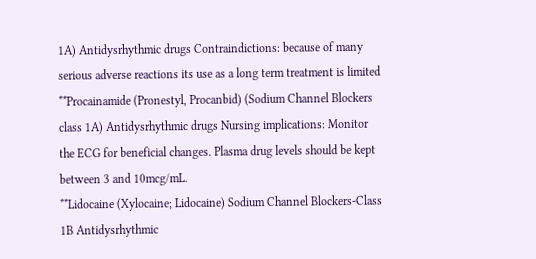1A) Antidysrhythmic drugs Contraindictions: because of many serious adverse reactions its use as a long term treatment is limited
**Procainamide (Pronestyl, Procanbid) (Sodium Channel Blockers class 1A) Antidysrhythmic drugs Nursing implications: Monitor the ECG for beneficial changes. Plasma drug levels should be kept between 3 and 10mcg/mL.
**Lidocaine (Xylocaine; Lidocaine) Sodium Channel Blockers-Class 1B Antidysrhythmic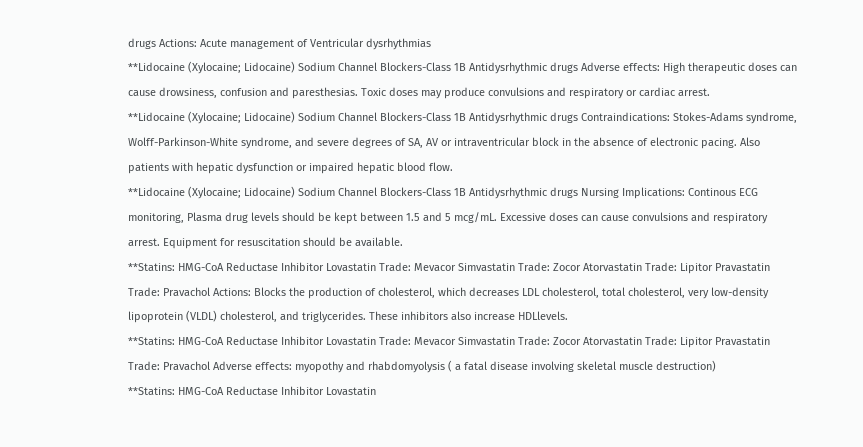drugs Actions: Acute management of Ventricular dysrhythmias
**Lidocaine (Xylocaine; Lidocaine) Sodium Channel Blockers-Class 1B Antidysrhythmic drugs Adverse effects: High therapeutic doses can cause drowsiness, confusion and paresthesias. Toxic doses may produce convulsions and respiratory or cardiac arrest.
**Lidocaine (Xylocaine; Lidocaine) Sodium Channel Blockers-Class 1B Antidysrhythmic drugs Contraindications: Stokes-Adams syndrome, Wolff-Parkinson-White syndrome, and severe degrees of SA, AV or intraventricular block in the absence of electronic pacing. Also patients with hepatic dysfunction or impaired hepatic blood flow.
**Lidocaine (Xylocaine; Lidocaine) Sodium Channel Blockers-Class 1B Antidysrhythmic drugs Nursing Implications: Continous ECG monitoring, Plasma drug levels should be kept between 1.5 and 5 mcg/mL. Excessive doses can cause convulsions and respiratory arrest. Equipment for resuscitation should be available.
**Statins: HMG-CoA Reductase Inhibitor Lovastatin Trade: Mevacor Simvastatin Trade: Zocor Atorvastatin Trade: Lipitor Pravastatin Trade: Pravachol Actions: Blocks the production of cholesterol, which decreases LDL cholesterol, total cholesterol, very low-density lipoprotein (VLDL) cholesterol, and triglycerides. These inhibitors also increase HDLlevels.
**Statins: HMG-CoA Reductase Inhibitor Lovastatin Trade: Mevacor Simvastatin Trade: Zocor Atorvastatin Trade: Lipitor Pravastatin Trade: Pravachol Adverse effects: myopothy and rhabdomyolysis ( a fatal disease involving skeletal muscle destruction)
**Statins: HMG-CoA Reductase Inhibitor Lovastatin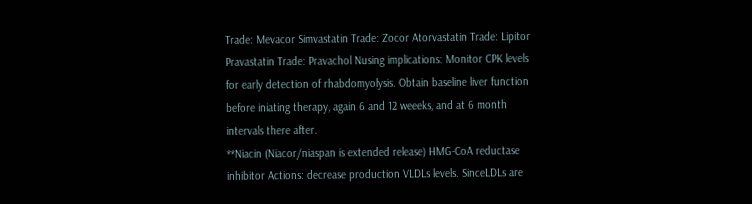Trade: Mevacor Simvastatin Trade: Zocor Atorvastatin Trade: Lipitor Pravastatin Trade: Pravachol Nusing implications: Monitor CPK levels for early detection of rhabdomyolysis. Obtain baseline liver function before iniating therapy, again 6 and 12 weeeks, and at 6 month intervals there after.
**Niacin (Niacor/niaspan is extended release) HMG-CoA reductase inhibitor Actions: decrease production VLDLs levels. SinceLDLs are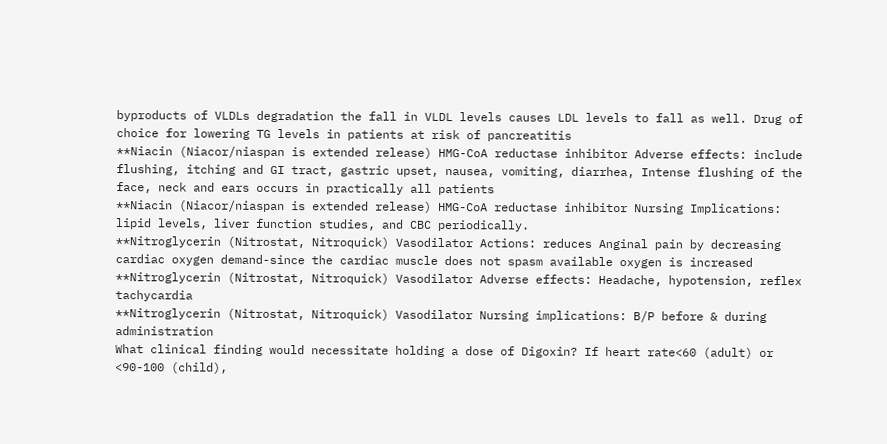byproducts of VLDLs degradation the fall in VLDL levels causes LDL levels to fall as well. Drug of choice for lowering TG levels in patients at risk of pancreatitis
**Niacin (Niacor/niaspan is extended release) HMG-CoA reductase inhibitor Adverse effects: include flushing, itching and GI tract, gastric upset, nausea, vomiting, diarrhea, Intense flushing of the face, neck and ears occurs in practically all patients
**Niacin (Niacor/niaspan is extended release) HMG-CoA reductase inhibitor Nursing Implications: lipid levels, liver function studies, and CBC periodically.
**Nitroglycerin (Nitrostat, Nitroquick) Vasodilator Actions: reduces Anginal pain by decreasing cardiac oxygen demand-since the cardiac muscle does not spasm available oxygen is increased
**Nitroglycerin (Nitrostat, Nitroquick) Vasodilator Adverse effects: Headache, hypotension, reflex tachycardia
**Nitroglycerin (Nitrostat, Nitroquick) Vasodilator Nursing implications: B/P before & during administration
What clinical finding would necessitate holding a dose of Digoxin? If heart rate<60 (adult) or <90-100 (child),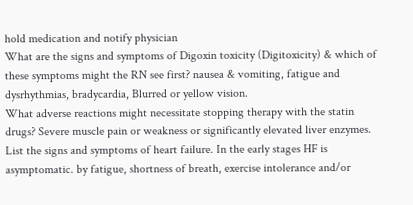hold medication and notify physician
What are the signs and symptoms of Digoxin toxicity (Digitoxicity) & which of these symptoms might the RN see first? nausea & vomiting, fatigue and dysrhythmias, bradycardia, Blurred or yellow vision.
What adverse reactions might necessitate stopping therapy with the statin drugs? Severe muscle pain or weakness or significantly elevated liver enzymes.
List the signs and symptoms of heart failure. In the early stages HF is asymptomatic. by fatigue, shortness of breath, exercise intolerance and/or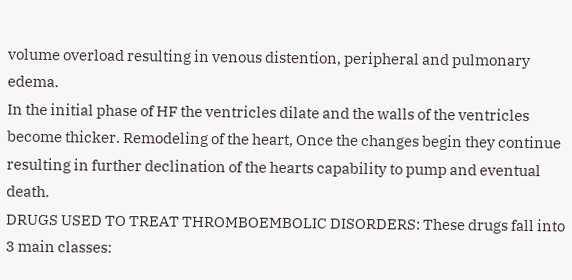volume overload resulting in venous distention, peripheral and pulmonary edema.
In the initial phase of HF the ventricles dilate and the walls of the ventricles become thicker. Remodeling of the heart, Once the changes begin they continue resulting in further declination of the hearts capability to pump and eventual death.
DRUGS USED TO TREAT THROMBOEMBOLIC DISORDERS: These drugs fall into 3 main classes: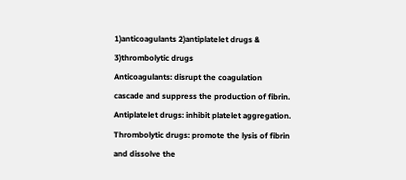1)anticoagulants 2)antiplatelet drugs & 3)thrombolytic drugs
Anticoagulants: disrupt the coagulation cascade and suppress the production of fibrin.
Antiplatelet drugs: inhibit platelet aggregation.
Thrombolytic drugs: promote the lysis of fibrin and dissolve the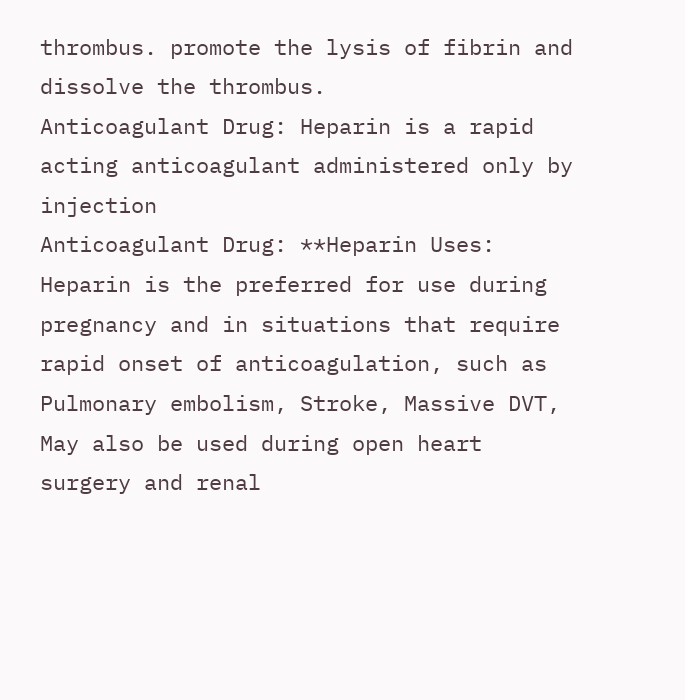thrombus. promote the lysis of fibrin and dissolve the thrombus.
Anticoagulant Drug: Heparin is a rapid acting anticoagulant administered only by injection
Anticoagulant Drug: **Heparin Uses: Heparin is the preferred for use during pregnancy and in situations that require rapid onset of anticoagulation, such as Pulmonary embolism, Stroke, Massive DVT, May also be used during open heart surgery and renal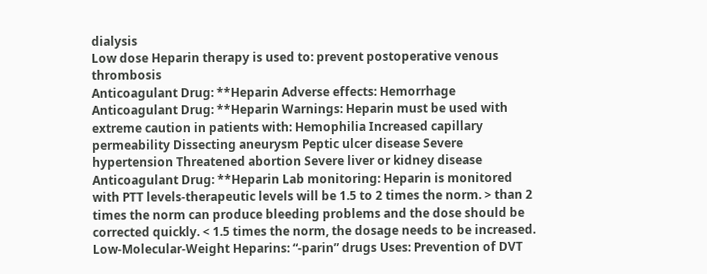dialysis
Low dose Heparin therapy is used to: prevent postoperative venous thrombosis
Anticoagulant Drug: **Heparin Adverse effects: Hemorrhage
Anticoagulant Drug: **Heparin Warnings: Heparin must be used with extreme caution in patients with: Hemophilia Increased capillary permeability Dissecting aneurysm Peptic ulcer disease Severe hypertension Threatened abortion Severe liver or kidney disease
Anticoagulant Drug: **Heparin Lab monitoring: Heparin is monitored with PTT levels-therapeutic levels will be 1.5 to 2 times the norm. > than 2 times the norm can produce bleeding problems and the dose should be corrected quickly. < 1.5 times the norm, the dosage needs to be increased.
Low-Molecular-Weight Heparins: “-parin” drugs Uses: Prevention of DVT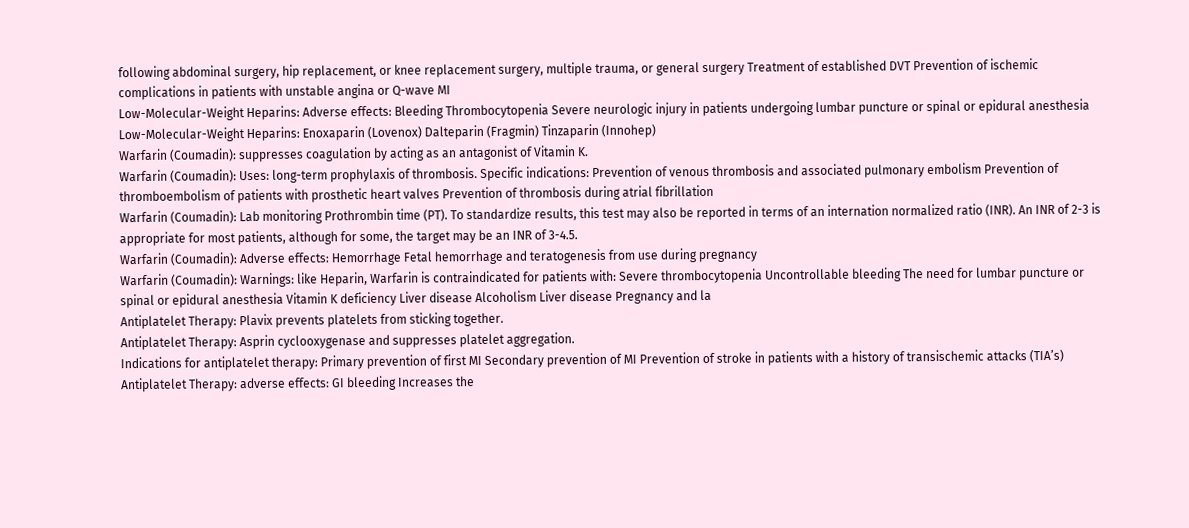following abdominal surgery, hip replacement, or knee replacement surgery, multiple trauma, or general surgery Treatment of established DVT Prevention of ischemic complications in patients with unstable angina or Q-wave MI
Low-Molecular-Weight Heparins: Adverse effects: Bleeding Thrombocytopenia Severe neurologic injury in patients undergoing lumbar puncture or spinal or epidural anesthesia
Low-Molecular-Weight Heparins: Enoxaparin (Lovenox) Dalteparin (Fragmin) Tinzaparin (Innohep)
Warfarin (Coumadin): suppresses coagulation by acting as an antagonist of Vitamin K.
Warfarin (Coumadin): Uses: long-term prophylaxis of thrombosis. Specific indications: Prevention of venous thrombosis and associated pulmonary embolism Prevention of thromboembolism of patients with prosthetic heart valves Prevention of thrombosis during atrial fibrillation
Warfarin (Coumadin): Lab monitoring Prothrombin time (PT). To standardize results, this test may also be reported in terms of an internation normalized ratio (INR). An INR of 2-3 is appropriate for most patients, although for some, the target may be an INR of 3-4.5.
Warfarin (Coumadin): Adverse effects: Hemorrhage Fetal hemorrhage and teratogenesis from use during pregnancy
Warfarin (Coumadin): Warnings: like Heparin, Warfarin is contraindicated for patients with: Severe thrombocytopenia Uncontrollable bleeding The need for lumbar puncture or spinal or epidural anesthesia Vitamin K deficiency Liver disease Alcoholism Liver disease Pregnancy and la
Antiplatelet Therapy: Plavix prevents platelets from sticking together.
Antiplatelet Therapy: Asprin cyclooxygenase and suppresses platelet aggregation.
Indications for antiplatelet therapy: Primary prevention of first MI Secondary prevention of MI Prevention of stroke in patients with a history of transischemic attacks (TIA’s)
Antiplatelet Therapy: adverse effects: GI bleeding Increases the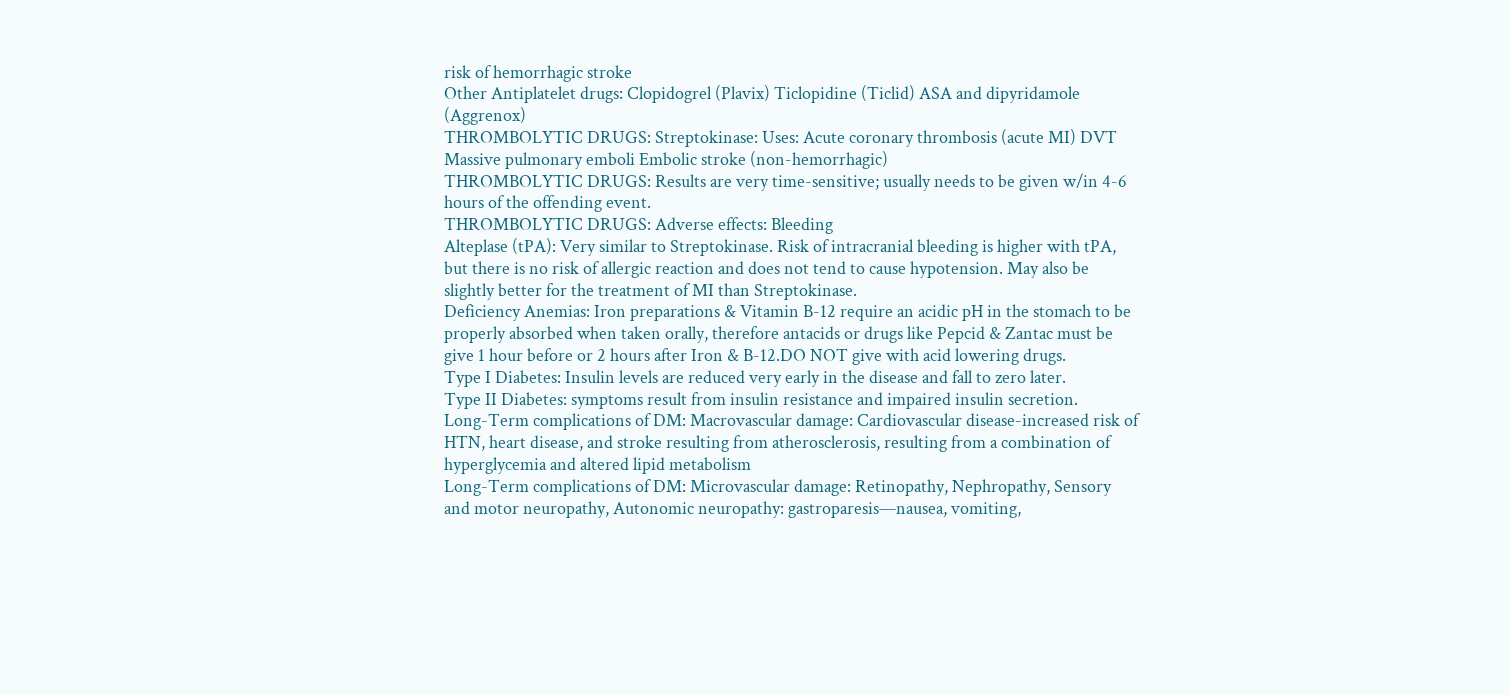risk of hemorrhagic stroke
Other Antiplatelet drugs: Clopidogrel (Plavix) Ticlopidine (Ticlid) ASA and dipyridamole (Aggrenox)
THROMBOLYTIC DRUGS: Streptokinase: Uses: Acute coronary thrombosis (acute MI) DVT Massive pulmonary emboli Embolic stroke (non-hemorrhagic)
THROMBOLYTIC DRUGS: Results are very time-sensitive; usually needs to be given w/in 4-6 hours of the offending event.
THROMBOLYTIC DRUGS: Adverse effects: Bleeding
Alteplase (tPA): Very similar to Streptokinase. Risk of intracranial bleeding is higher with tPA, but there is no risk of allergic reaction and does not tend to cause hypotension. May also be slightly better for the treatment of MI than Streptokinase.
Deficiency Anemias: Iron preparations & Vitamin B-12 require an acidic pH in the stomach to be properly absorbed when taken orally, therefore antacids or drugs like Pepcid & Zantac must be give 1 hour before or 2 hours after Iron & B-12.DO NOT give with acid lowering drugs.
Type I Diabetes: Insulin levels are reduced very early in the disease and fall to zero later.
Type II Diabetes: symptoms result from insulin resistance and impaired insulin secretion.
Long-Term complications of DM: Macrovascular damage: Cardiovascular disease-increased risk of HTN, heart disease, and stroke resulting from atherosclerosis, resulting from a combination of hyperglycemia and altered lipid metabolism
Long-Term complications of DM: Microvascular damage: Retinopathy, Nephropathy, Sensory and motor neuropathy, Autonomic neuropathy: gastroparesis—nausea, vomiting,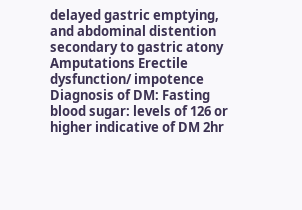delayed gastric emptying, and abdominal distention secondary to gastric atony Amputations Erectile dysfunction/ impotence
Diagnosis of DM: Fasting blood sugar: levels of 126 or higher indicative of DM 2hr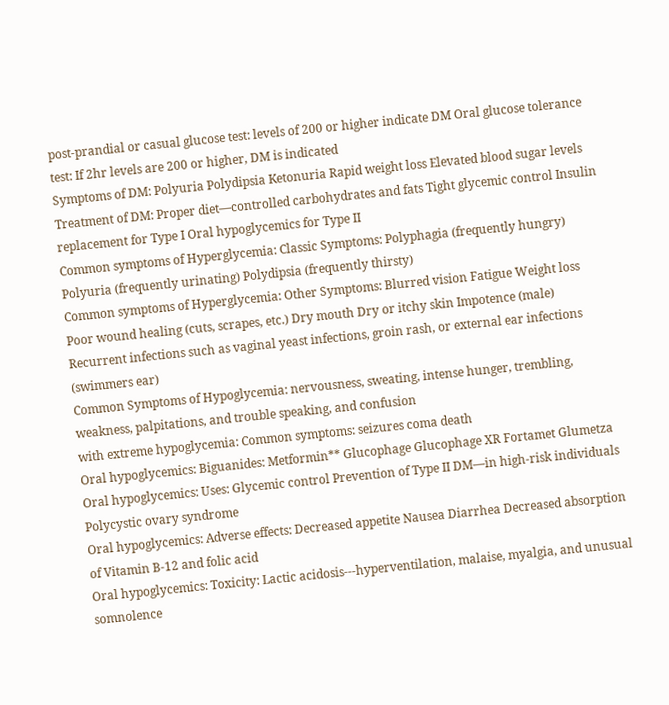post-prandial or casual glucose test: levels of 200 or higher indicate DM Oral glucose tolerance test: If 2hr levels are 200 or higher, DM is indicated
Symptoms of DM: Polyuria Polydipsia Ketonuria Rapid weight loss Elevated blood sugar levels
Treatment of DM: Proper diet—controlled carbohydrates and fats Tight glycemic control Insulin replacement for Type I Oral hypoglycemics for Type II
Common symptoms of Hyperglycemia: Classic Symptoms: Polyphagia (frequently hungry) Polyuria (frequently urinating) Polydipsia (frequently thirsty)
Common symptoms of Hyperglycemia: Other Symptoms: Blurred vision Fatigue Weight loss Poor wound healing (cuts, scrapes, etc.) Dry mouth Dry or itchy skin Impotence (male) Recurrent infections such as vaginal yeast infections, groin rash, or external ear infections (swimmers ear)
Common Symptoms of Hypoglycemia: nervousness, sweating, intense hunger, trembling, weakness, palpitations, and trouble speaking, and confusion
with extreme hypoglycemia: Common symptoms: seizures coma death
Oral hypoglycemics: Biguanides: Metformin** Glucophage Glucophage XR Fortamet Glumetza
Oral hypoglycemics: Uses: Glycemic control Prevention of Type II DM—in high-risk individuals Polycystic ovary syndrome
Oral hypoglycemics: Adverse effects: Decreased appetite Nausea Diarrhea Decreased absorption of Vitamin B-12 and folic acid
Oral hypoglycemics: Toxicity: Lactic acidosis---hyperventilation, malaise, myalgia, and unusual somnolence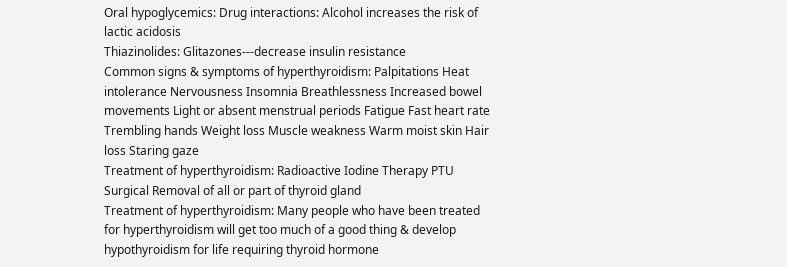Oral hypoglycemics: Drug interactions: Alcohol increases the risk of lactic acidosis
Thiazinolides: Glitazones---decrease insulin resistance
Common signs & symptoms of hyperthyroidism: Palpitations Heat intolerance Nervousness Insomnia Breathlessness Increased bowel movements Light or absent menstrual periods Fatigue Fast heart rate Trembling hands Weight loss Muscle weakness Warm moist skin Hair loss Staring gaze
Treatment of hyperthyroidism: Radioactive Iodine Therapy PTU Surgical Removal of all or part of thyroid gland
Treatment of hyperthyroidism: Many people who have been treated for hyperthyroidism will get too much of a good thing & develop hypothyroidism for life requiring thyroid hormone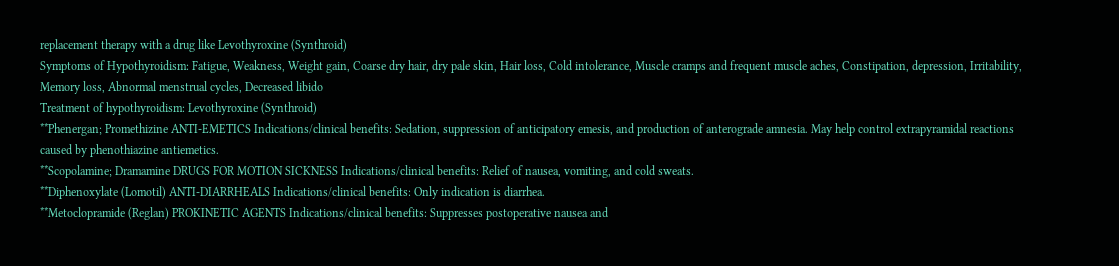replacement therapy with a drug like Levothyroxine (Synthroid)
Symptoms of Hypothyroidism: Fatigue, Weakness, Weight gain, Coarse dry hair, dry pale skin, Hair loss, Cold intolerance, Muscle cramps and frequent muscle aches, Constipation, depression, Irritability, Memory loss, Abnormal menstrual cycles, Decreased libido
Treatment of hypothyroidism: Levothyroxine (Synthroid)
**Phenergan; Promethizine ANTI-EMETICS Indications/clinical benefits: Sedation, suppression of anticipatory emesis, and production of anterograde amnesia. May help control extrapyramidal reactions caused by phenothiazine antiemetics.
**Scopolamine; Dramamine DRUGS FOR MOTION SICKNESS Indications/clinical benefits: Relief of nausea, vomiting, and cold sweats.
**Diphenoxylate (Lomotil) ANTI-DIARRHEALS Indications/clinical benefits: Only indication is diarrhea.
**Metoclopramide (Reglan) PROKINETIC AGENTS Indications/clinical benefits: Suppresses postoperative nausea and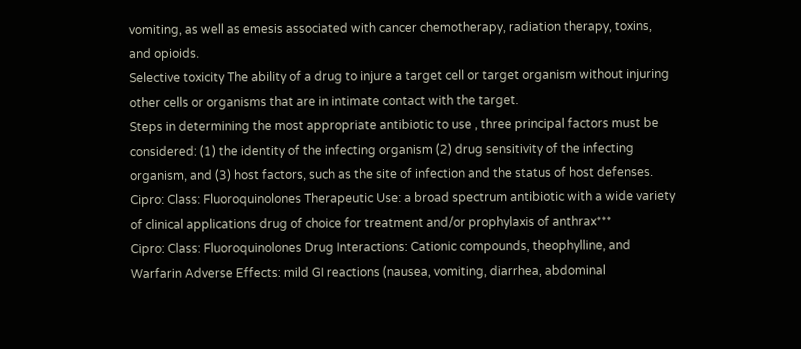vomiting, as well as emesis associated with cancer chemotherapy, radiation therapy, toxins, and opioids.
Selective toxicity The ability of a drug to injure a target cell or target organism without injuring other cells or organisms that are in intimate contact with the target.
Steps in determining the most appropriate antibiotic to use , three principal factors must be considered: (1) the identity of the infecting organism (2) drug sensitivity of the infecting organism, and (3) host factors, such as the site of infection and the status of host defenses.
Cipro: Class: Fluoroquinolones Therapeutic Use: a broad spectrum antibiotic with a wide variety of clinical applications drug of choice for treatment and/or prophylaxis of anthrax***
Cipro: Class: Fluoroquinolones Drug Interactions: Cationic compounds, theophylline, and Warfarin Adverse Effects: mild GI reactions (nausea, vomiting, diarrhea, abdominal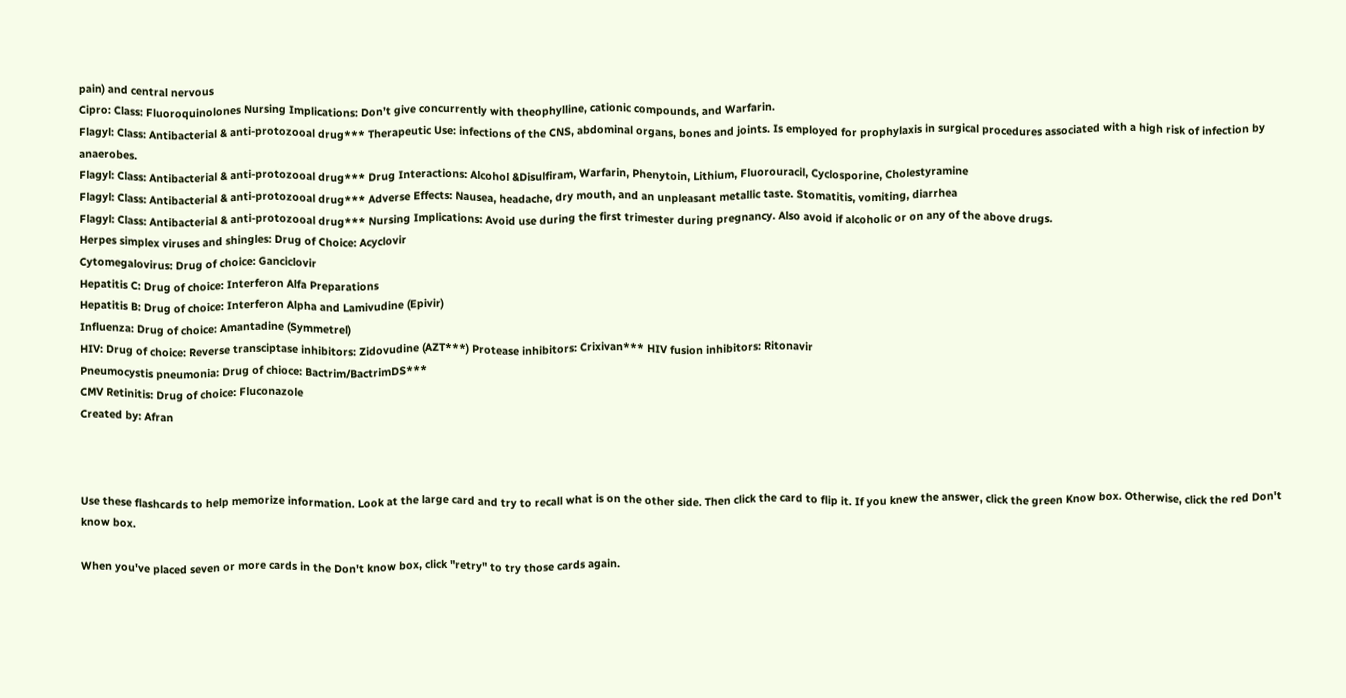pain) and central nervous
Cipro: Class: Fluoroquinolones Nursing Implications: Don’t give concurrently with theophylline, cationic compounds, and Warfarin.
Flagyl: Class: Antibacterial & anti-protozooal drug*** Therapeutic Use: infections of the CNS, abdominal organs, bones and joints. Is employed for prophylaxis in surgical procedures associated with a high risk of infection by anaerobes.
Flagyl: Class: Antibacterial & anti-protozooal drug*** Drug Interactions: Alcohol &Disulfiram, Warfarin, Phenytoin, Lithium, Fluorouracil, Cyclosporine, Cholestyramine
Flagyl: Class: Antibacterial & anti-protozooal drug*** Adverse Effects: Nausea, headache, dry mouth, and an unpleasant metallic taste. Stomatitis, vomiting, diarrhea
Flagyl: Class: Antibacterial & anti-protozooal drug*** Nursing Implications: Avoid use during the first trimester during pregnancy. Also avoid if alcoholic or on any of the above drugs.
Herpes simplex viruses and shingles: Drug of Choice: Acyclovir
Cytomegalovirus: Drug of choice: Ganciclovir
Hepatitis C: Drug of choice: Interferon Alfa Preparations
Hepatitis B: Drug of choice: Interferon Alpha and Lamivudine (Epivir)
Influenza: Drug of choice: Amantadine (Symmetrel)
HIV: Drug of choice: Reverse transciptase inhibitors: Zidovudine (AZT***) Protease inhibitors: Crixivan*** HIV fusion inhibitors: Ritonavir
Pneumocystis pneumonia: Drug of chioce: Bactrim/BactrimDS***
CMV Retinitis: Drug of choice: Fluconazole
Created by: Afran



Use these flashcards to help memorize information. Look at the large card and try to recall what is on the other side. Then click the card to flip it. If you knew the answer, click the green Know box. Otherwise, click the red Don't know box.

When you've placed seven or more cards in the Don't know box, click "retry" to try those cards again.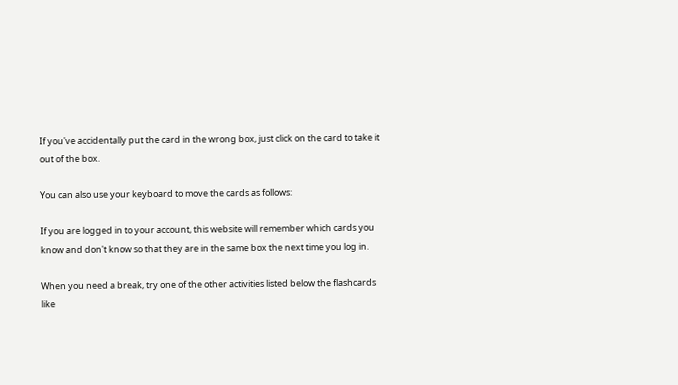If you've accidentally put the card in the wrong box, just click on the card to take it out of the box.

You can also use your keyboard to move the cards as follows:

If you are logged in to your account, this website will remember which cards you know and don't know so that they are in the same box the next time you log in.

When you need a break, try one of the other activities listed below the flashcards like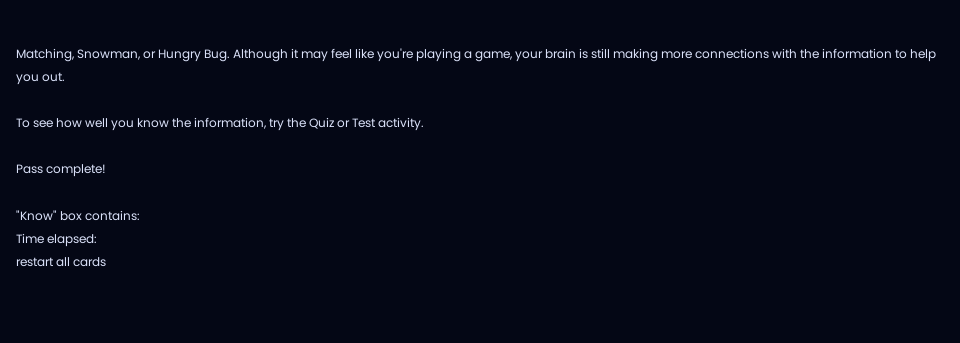Matching, Snowman, or Hungry Bug. Although it may feel like you're playing a game, your brain is still making more connections with the information to help you out.

To see how well you know the information, try the Quiz or Test activity.

Pass complete!

"Know" box contains:
Time elapsed:
restart all cards